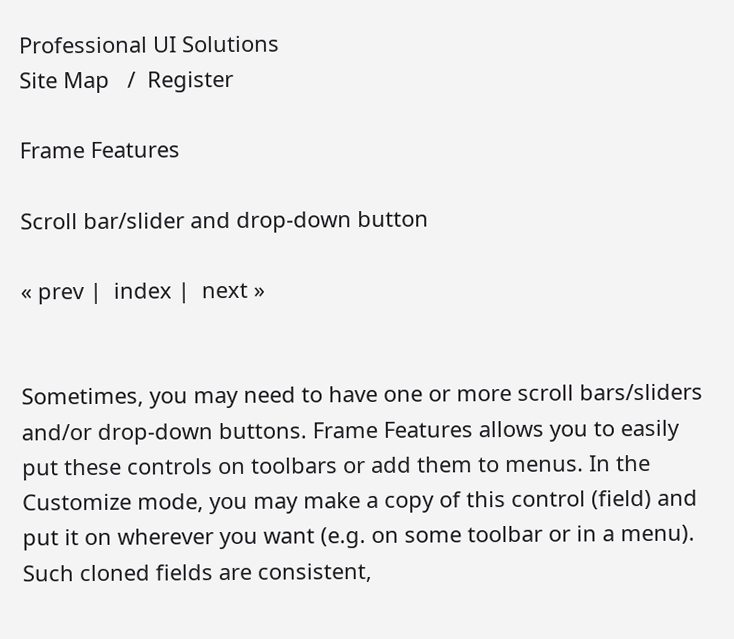Professional UI Solutions
Site Map   /  Register

Frame Features

Scroll bar/slider and drop-down button

« prev |  index |  next »


Sometimes, you may need to have one or more scroll bars/sliders and/or drop-down buttons. Frame Features allows you to easily put these controls on toolbars or add them to menus. In the Customize mode, you may make a copy of this control (field) and put it on wherever you want (e.g. on some toolbar or in a menu). Such cloned fields are consistent,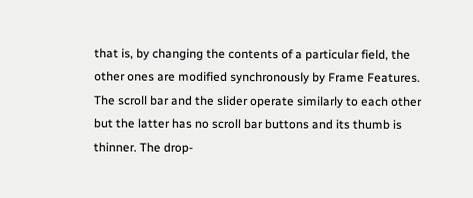that is, by changing the contents of a particular field, the other ones are modified synchronously by Frame Features. The scroll bar and the slider operate similarly to each other but the latter has no scroll bar buttons and its thumb is thinner. The drop-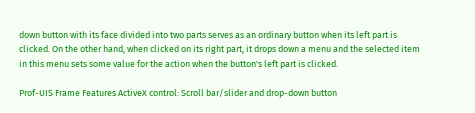down button with its face divided into two parts serves as an ordinary button when its left part is clicked. On the other hand, when clicked on its right part, it drops down a menu and the selected item in this menu sets some value for the action when the button's left part is clicked.

Prof-UIS Frame Features ActiveX control: Scroll bar/slider and drop-down button